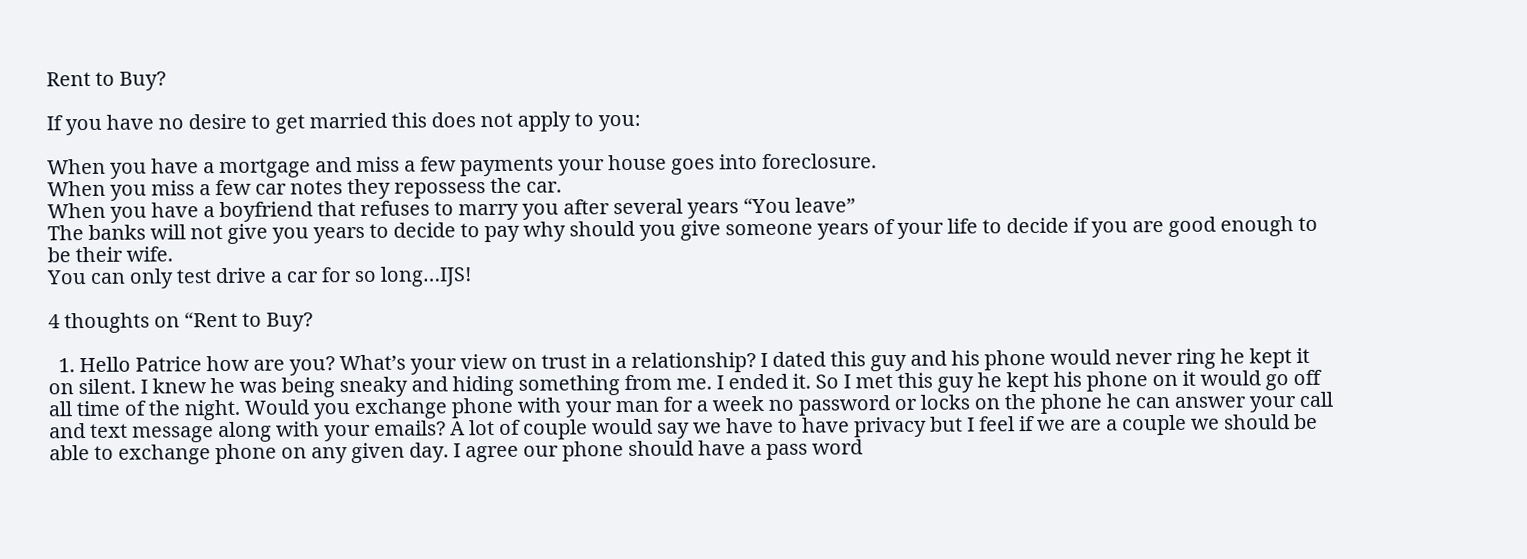Rent to Buy?

If you have no desire to get married this does not apply to you:

When you have a mortgage and miss a few payments your house goes into foreclosure.
When you miss a few car notes they repossess the car.
When you have a boyfriend that refuses to marry you after several years “You leave”
The banks will not give you years to decide to pay why should you give someone years of your life to decide if you are good enough to be their wife.
You can only test drive a car for so long…IJS!

4 thoughts on “Rent to Buy?

  1. Hello Patrice how are you? What’s your view on trust in a relationship? I dated this guy and his phone would never ring he kept it on silent. I knew he was being sneaky and hiding something from me. I ended it. So I met this guy he kept his phone on it would go off all time of the night. Would you exchange phone with your man for a week no password or locks on the phone he can answer your call and text message along with your emails? A lot of couple would say we have to have privacy but I feel if we are a couple we should be able to exchange phone on any given day. I agree our phone should have a pass word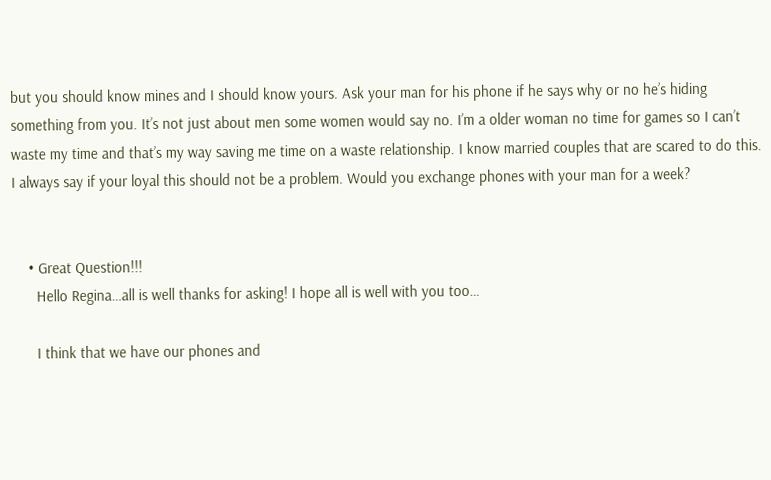but you should know mines and I should know yours. Ask your man for his phone if he says why or no he’s hiding something from you. It’s not just about men some women would say no. I’m a older woman no time for games so I can’t waste my time and that’s my way saving me time on a waste relationship. I know married couples that are scared to do this. I always say if your loyal this should not be a problem. Would you exchange phones with your man for a week?


    • Great Question!!!
      Hello Regina…all is well thanks for asking! I hope all is well with you too…

      I think that we have our phones and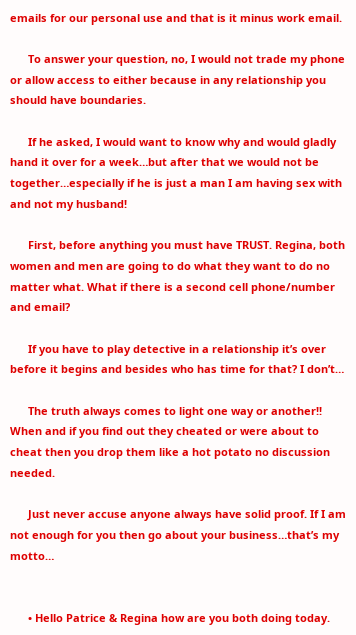emails for our personal use and that is it minus work email.

      To answer your question, no, I would not trade my phone or allow access to either because in any relationship you should have boundaries.

      If he asked, I would want to know why and would gladly hand it over for a week…but after that we would not be together…especially if he is just a man I am having sex with and not my husband!

      First, before anything you must have TRUST. Regina, both women and men are going to do what they want to do no matter what. What if there is a second cell phone/number and email?

      If you have to play detective in a relationship it’s over before it begins and besides who has time for that? I don’t…

      The truth always comes to light one way or another!! When and if you find out they cheated or were about to cheat then you drop them like a hot potato no discussion needed.

      Just never accuse anyone always have solid proof. If I am not enough for you then go about your business…that’s my motto…


      • Hello Patrice & Regina how are you both doing today.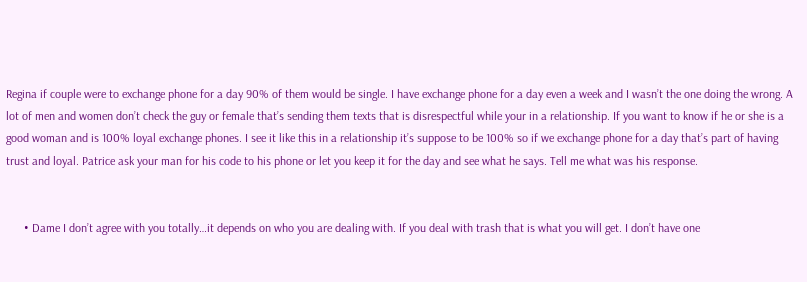Regina if couple were to exchange phone for a day 90% of them would be single. I have exchange phone for a day even a week and I wasn’t the one doing the wrong. A lot of men and women don’t check the guy or female that’s sending them texts that is disrespectful while your in a relationship. If you want to know if he or she is a good woman and is 100% loyal exchange phones. I see it like this in a relationship it’s suppose to be 100% so if we exchange phone for a day that’s part of having trust and loyal. Patrice ask your man for his code to his phone or let you keep it for the day and see what he says. Tell me what was his response.


      • Dame I don’t agree with you totally…it depends on who you are dealing with. If you deal with trash that is what you will get. I don’t have one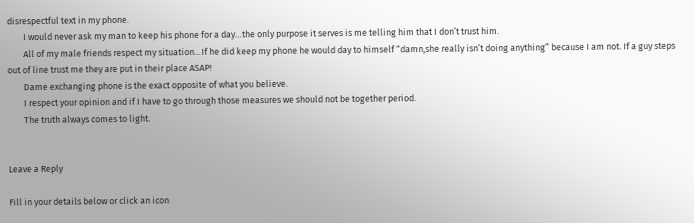disrespectful text in my phone.
        I would never ask my man to keep his phone for a day…the only purpose it serves is me telling him that I don’t trust him.
        All of my male friends respect my situation…If he did keep my phone he would day to himself “damn,she really isn’t doing anything” because I am not. If a guy steps out of line trust me they are put in their place ASAP!
        Dame exchanging phone is the exact opposite of what you believe.
        I respect your opinion and if I have to go through those measures we should not be together period.
        The truth always comes to light.


Leave a Reply

Fill in your details below or click an icon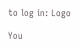to log in: Logo

You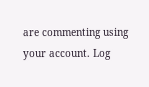are commenting using your account. Log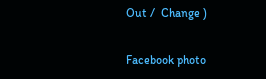Out /  Change )

Facebook photo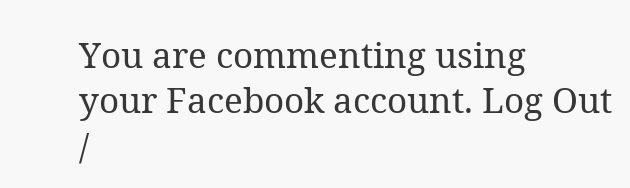You are commenting using your Facebook account. Log Out /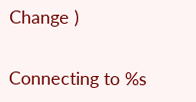Change )

Connecting to %s